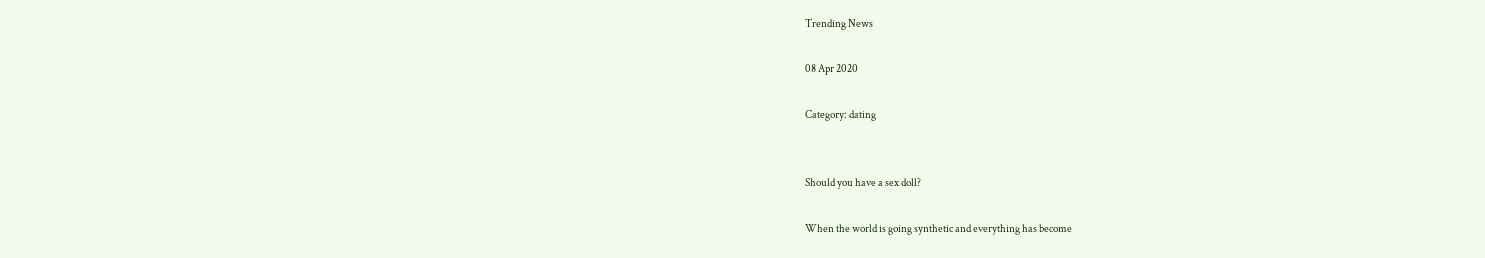Trending News

08 Apr 2020

Category: dating


Should you have a sex doll?

When the world is going synthetic and everything has become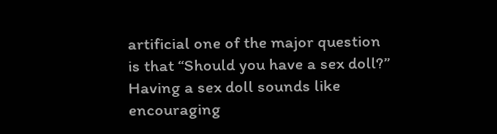artificial one of the major question is that “Should you have a sex doll?” Having a sex doll sounds like encouraging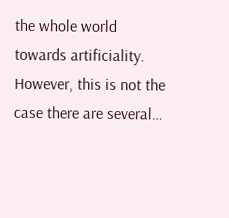the whole world towards artificiality. However, this is not the case there are several…